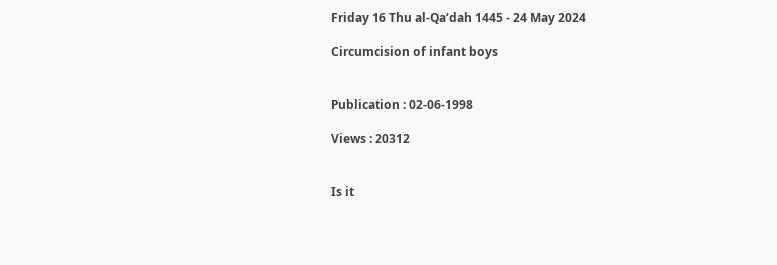Friday 16 Thu al-Qa‘dah 1445 - 24 May 2024

Circumcision of infant boys


Publication : 02-06-1998

Views : 20312


Is it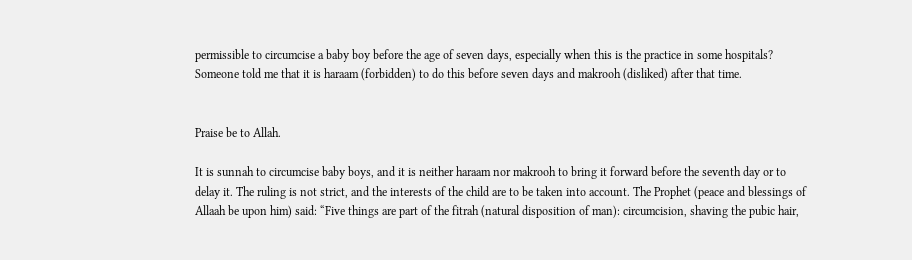permissible to circumcise a baby boy before the age of seven days, especially when this is the practice in some hospitals? Someone told me that it is haraam (forbidden) to do this before seven days and makrooh (disliked) after that time.


Praise be to Allah.

It is sunnah to circumcise baby boys, and it is neither haraam nor makrooh to bring it forward before the seventh day or to delay it. The ruling is not strict, and the interests of the child are to be taken into account. The Prophet (peace and blessings of Allaah be upon him) said: “Five things are part of the fitrah (natural disposition of man): circumcision, shaving the pubic hair,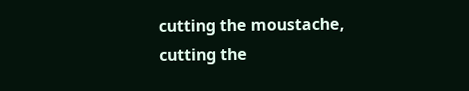cutting the moustache, cutting the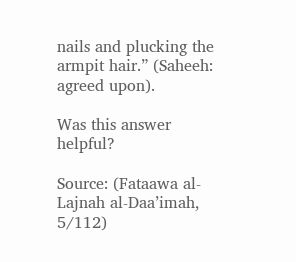nails and plucking the armpit hair.” (Saheeh: agreed upon).

Was this answer helpful?

Source: (Fataawa al-Lajnah al-Daa’imah, 5/112)